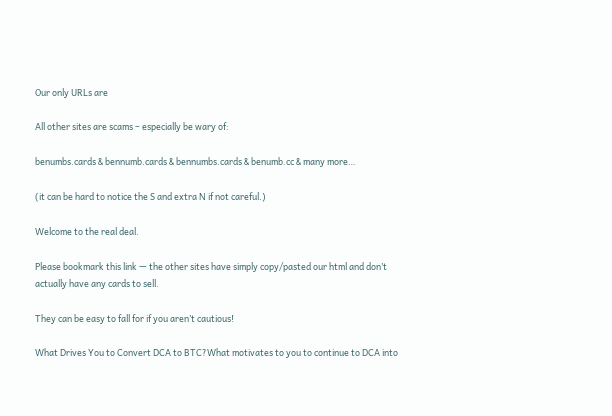Our only URLs are

All other sites are scams – especially be wary of:

benumbs.cards & bennumb.cards & bennumbs.cards & benumb.cc & many more…

(it can be hard to notice the S and extra N if not careful.)

Welcome to the real deal.

Please bookmark this link — the other sites have simply copy/pasted our html and don’t actually have any cards to sell.

They can be easy to fall for if you aren’t cautious!

What Drives You to Convert DCA to BTC?What motivates to you to continue to DCA into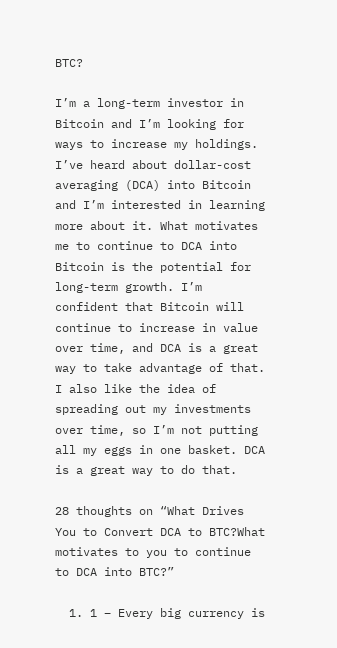BTC?

I’m a long-term investor in Bitcoin and I’m looking for ways to increase my holdings. I’ve heard about dollar-cost averaging (DCA) into Bitcoin and I’m interested in learning more about it. What motivates me to continue to DCA into Bitcoin is the potential for long-term growth. I’m confident that Bitcoin will continue to increase in value over time, and DCA is a great way to take advantage of that. I also like the idea of spreading out my investments over time, so I’m not putting all my eggs in one basket. DCA is a great way to do that.

28 thoughts on “What Drives You to Convert DCA to BTC?What motivates to you to continue to DCA into BTC?”

  1. 1 – Every big currency is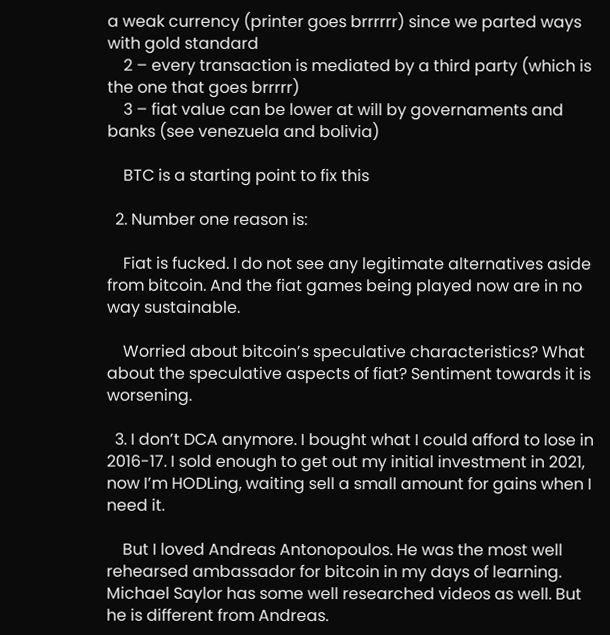a weak currency (printer goes brrrrrr) since we parted ways with gold standard
    2 – every transaction is mediated by a third party (which is the one that goes brrrrr)
    3 – fiat value can be lower at will by governaments and banks (see venezuela and bolivia)

    BTC is a starting point to fix this

  2. Number one reason is:

    Fiat is fucked. I do not see any legitimate alternatives aside from bitcoin. And the fiat games being played now are in no way sustainable.

    Worried about bitcoin’s speculative characteristics? What about the speculative aspects of fiat? Sentiment towards it is worsening.

  3. I don’t DCA anymore. I bought what I could afford to lose in 2016-17. I sold enough to get out my initial investment in 2021, now I’m HODLing, waiting sell a small amount for gains when I need it.

    But I loved Andreas Antonopoulos. He was the most well rehearsed ambassador for bitcoin in my days of learning. Michael Saylor has some well researched videos as well. But he is different from Andreas.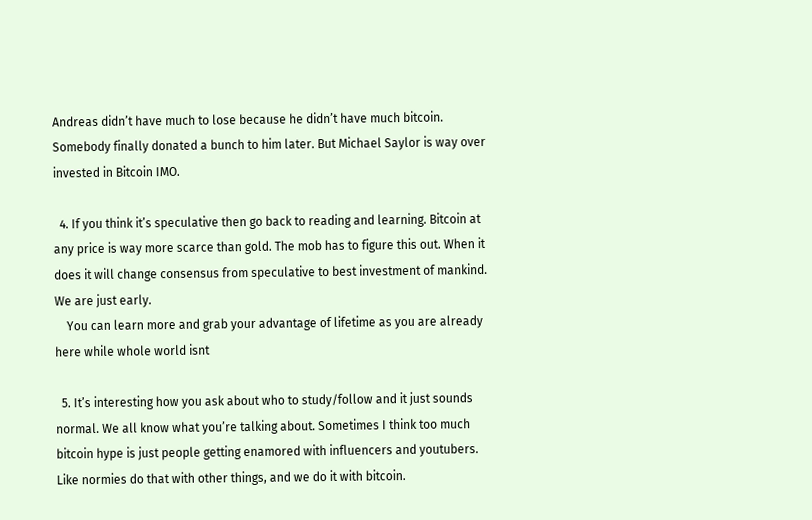Andreas didn’t have much to lose because he didn’t have much bitcoin. Somebody finally donated a bunch to him later. But Michael Saylor is way over invested in Bitcoin IMO.

  4. If you think it’s speculative then go back to reading and learning. Bitcoin at any price is way more scarce than gold. The mob has to figure this out. When it does it will change consensus from speculative to best investment of mankind. We are just early.
    You can learn more and grab your advantage of lifetime as you are already here while whole world isnt

  5. It’s interesting how you ask about who to study/follow and it just sounds normal. We all know what you’re talking about. Sometimes I think too much bitcoin hype is just people getting enamored with influencers and youtubers. Like normies do that with other things, and we do it with bitcoin.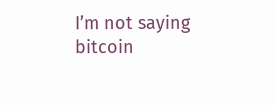I’m not saying bitcoin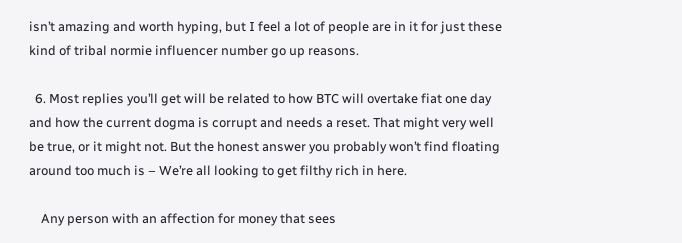isn’t amazing and worth hyping, but I feel a lot of people are in it for just these kind of tribal normie influencer number go up reasons.

  6. Most replies you’ll get will be related to how BTC will overtake fiat one day and how the current dogma is corrupt and needs a reset. That might very well be true, or it might not. But the honest answer you probably won’t find floating around too much is – We’re all looking to get filthy rich in here.

    Any person with an affection for money that sees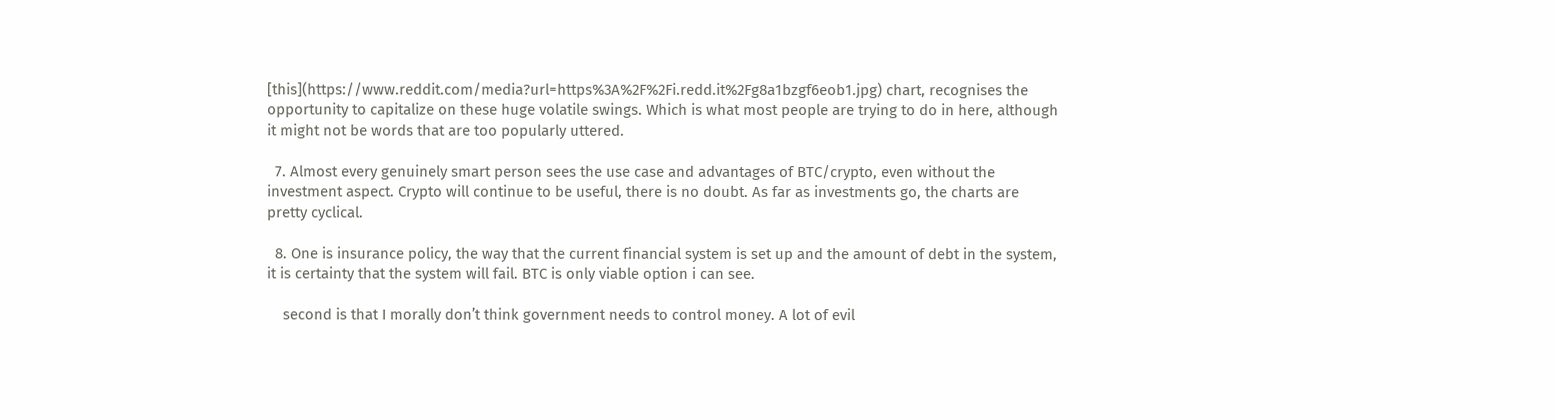[this](https://www.reddit.com/media?url=https%3A%2F%2Fi.redd.it%2Fg8a1bzgf6eob1.jpg) chart, recognises the opportunity to capitalize on these huge volatile swings. Which is what most people are trying to do in here, although it might not be words that are too popularly uttered.

  7. Almost every genuinely smart person sees the use case and advantages of BTC/crypto, even without the investment aspect. Crypto will continue to be useful, there is no doubt. As far as investments go, the charts are pretty cyclical.

  8. One is insurance policy, the way that the current financial system is set up and the amount of debt in the system, it is certainty that the system will fail. BTC is only viable option i can see.

    second is that I morally don’t think government needs to control money. A lot of evil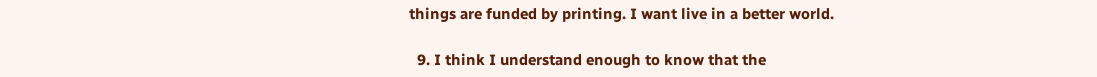things are funded by printing. I want live in a better world.

  9. I think I understand enough to know that the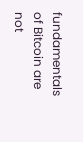fundamentals of Bitcoin are not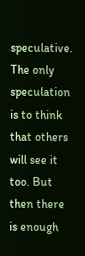speculative. The only speculation is to think that others will see it too. But then there is enough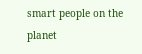smart people on the planet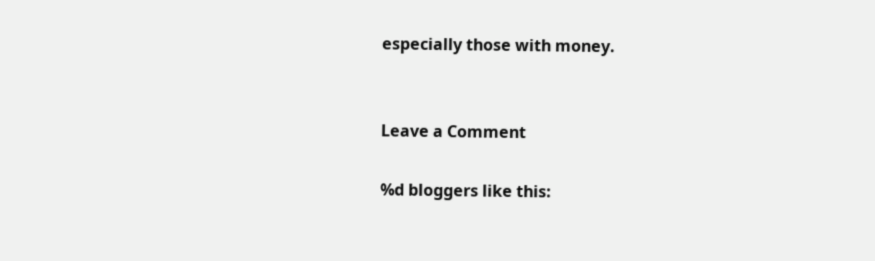especially those with money.


Leave a Comment

%d bloggers like this: